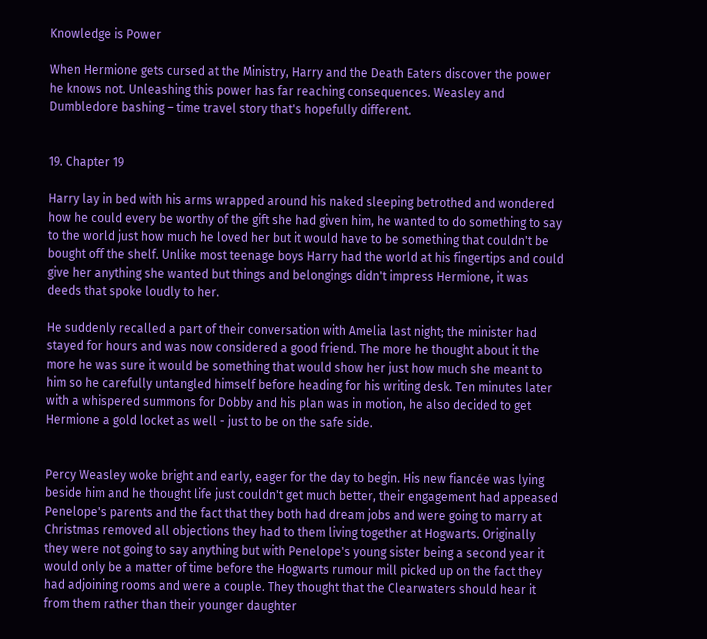Knowledge is Power

When Hermione gets cursed at the Ministry, Harry and the Death Eaters discover the power he knows not. Unleashing this power has far reaching consequences. Weasley and Dumbledore bashing – time travel story that's hopefully different.


19. Chapter 19

Harry lay in bed with his arms wrapped around his naked sleeping betrothed and wondered how he could every be worthy of the gift she had given him, he wanted to do something to say to the world just how much he loved her but it would have to be something that couldn't be bought off the shelf. Unlike most teenage boys Harry had the world at his fingertips and could give her anything she wanted but things and belongings didn't impress Hermione, it was deeds that spoke loudly to her.

He suddenly recalled a part of their conversation with Amelia last night; the minister had stayed for hours and was now considered a good friend. The more he thought about it the more he was sure it would be something that would show her just how much she meant to him so he carefully untangled himself before heading for his writing desk. Ten minutes later with a whispered summons for Dobby and his plan was in motion, he also decided to get Hermione a gold locket as well - just to be on the safe side.


Percy Weasley woke bright and early, eager for the day to begin. His new fiancée was lying beside him and he thought life just couldn't get much better, their engagement had appeased Penelope's parents and the fact that they both had dream jobs and were going to marry at Christmas removed all objections they had to them living together at Hogwarts. Originally they were not going to say anything but with Penelope's young sister being a second year it would only be a matter of time before the Hogwarts rumour mill picked up on the fact they had adjoining rooms and were a couple. They thought that the Clearwaters should hear it from them rather than their younger daughter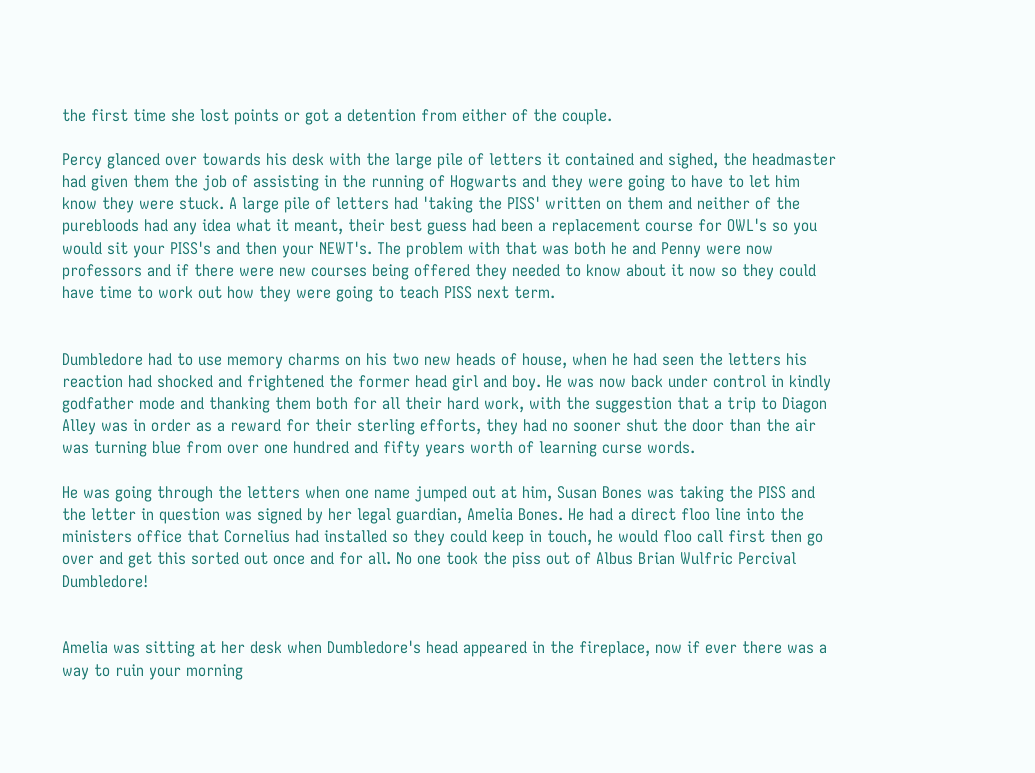the first time she lost points or got a detention from either of the couple.

Percy glanced over towards his desk with the large pile of letters it contained and sighed, the headmaster had given them the job of assisting in the running of Hogwarts and they were going to have to let him know they were stuck. A large pile of letters had 'taking the PISS' written on them and neither of the purebloods had any idea what it meant, their best guess had been a replacement course for OWL's so you would sit your PISS's and then your NEWT's. The problem with that was both he and Penny were now professors and if there were new courses being offered they needed to know about it now so they could have time to work out how they were going to teach PISS next term.


Dumbledore had to use memory charms on his two new heads of house, when he had seen the letters his reaction had shocked and frightened the former head girl and boy. He was now back under control in kindly godfather mode and thanking them both for all their hard work, with the suggestion that a trip to Diagon Alley was in order as a reward for their sterling efforts, they had no sooner shut the door than the air was turning blue from over one hundred and fifty years worth of learning curse words.

He was going through the letters when one name jumped out at him, Susan Bones was taking the PISS and the letter in question was signed by her legal guardian, Amelia Bones. He had a direct floo line into the ministers office that Cornelius had installed so they could keep in touch, he would floo call first then go over and get this sorted out once and for all. No one took the piss out of Albus Brian Wulfric Percival Dumbledore!


Amelia was sitting at her desk when Dumbledore's head appeared in the fireplace, now if ever there was a way to ruin your morning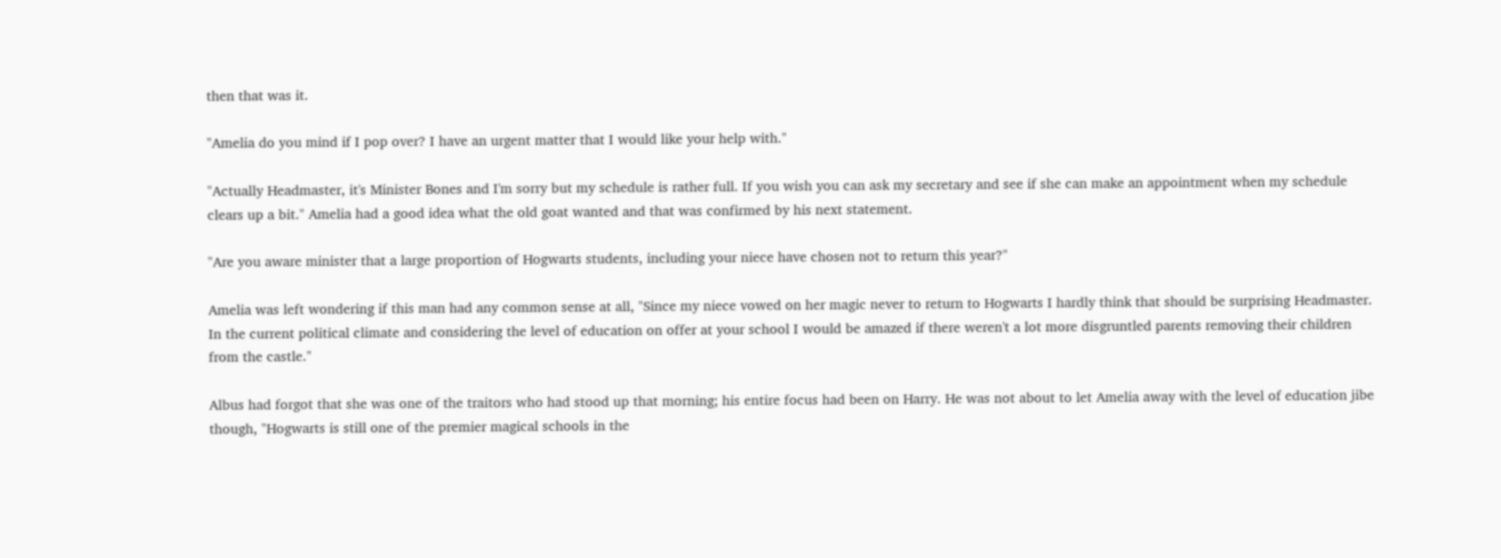then that was it.

"Amelia do you mind if I pop over? I have an urgent matter that I would like your help with."

"Actually Headmaster, it's Minister Bones and I'm sorry but my schedule is rather full. If you wish you can ask my secretary and see if she can make an appointment when my schedule clears up a bit." Amelia had a good idea what the old goat wanted and that was confirmed by his next statement.

"Are you aware minister that a large proportion of Hogwarts students, including your niece have chosen not to return this year?"

Amelia was left wondering if this man had any common sense at all, "Since my niece vowed on her magic never to return to Hogwarts I hardly think that should be surprising Headmaster. In the current political climate and considering the level of education on offer at your school I would be amazed if there weren't a lot more disgruntled parents removing their children from the castle."

Albus had forgot that she was one of the traitors who had stood up that morning; his entire focus had been on Harry. He was not about to let Amelia away with the level of education jibe though, "Hogwarts is still one of the premier magical schools in the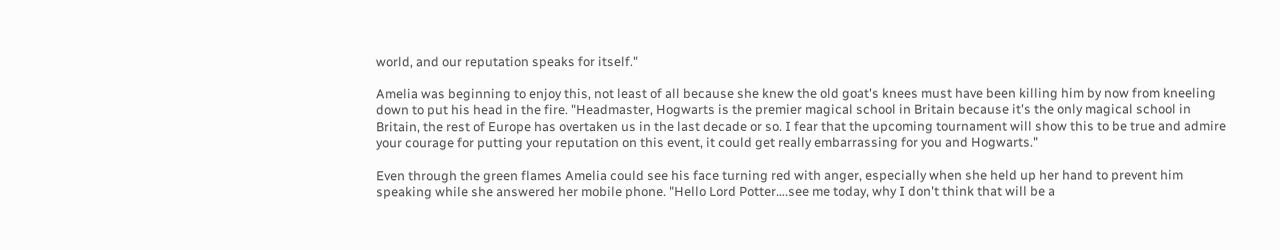world, and our reputation speaks for itself."

Amelia was beginning to enjoy this, not least of all because she knew the old goat's knees must have been killing him by now from kneeling down to put his head in the fire. "Headmaster, Hogwarts is the premier magical school in Britain because it's the only magical school in Britain, the rest of Europe has overtaken us in the last decade or so. I fear that the upcoming tournament will show this to be true and admire your courage for putting your reputation on this event, it could get really embarrassing for you and Hogwarts."

Even through the green flames Amelia could see his face turning red with anger, especially when she held up her hand to prevent him speaking while she answered her mobile phone. "Hello Lord Potter….see me today, why I don't think that will be a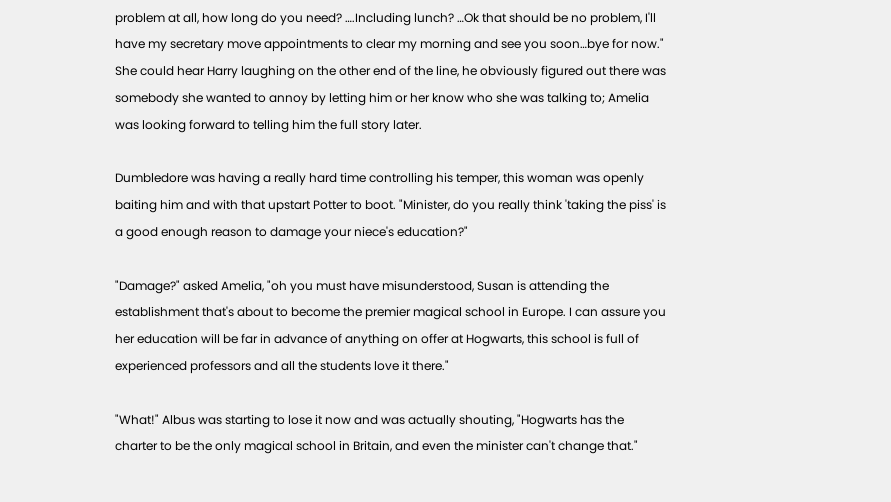problem at all, how long do you need? ….Including lunch? …Ok that should be no problem, I'll have my secretary move appointments to clear my morning and see you soon…bye for now." She could hear Harry laughing on the other end of the line, he obviously figured out there was somebody she wanted to annoy by letting him or her know who she was talking to; Amelia was looking forward to telling him the full story later.

Dumbledore was having a really hard time controlling his temper, this woman was openly baiting him and with that upstart Potter to boot. "Minister, do you really think 'taking the piss' is a good enough reason to damage your niece's education?"

"Damage?" asked Amelia, "oh you must have misunderstood, Susan is attending the establishment that's about to become the premier magical school in Europe. I can assure you her education will be far in advance of anything on offer at Hogwarts, this school is full of experienced professors and all the students love it there."

"What!" Albus was starting to lose it now and was actually shouting, "Hogwarts has the charter to be the only magical school in Britain, and even the minister can't change that."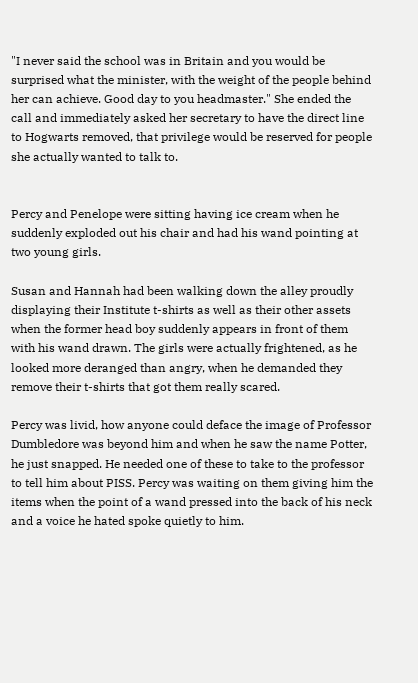"I never said the school was in Britain and you would be surprised what the minister, with the weight of the people behind her can achieve. Good day to you headmaster." She ended the call and immediately asked her secretary to have the direct line to Hogwarts removed, that privilege would be reserved for people she actually wanted to talk to.


Percy and Penelope were sitting having ice cream when he suddenly exploded out his chair and had his wand pointing at two young girls.

Susan and Hannah had been walking down the alley proudly displaying their Institute t-shirts as well as their other assets when the former head boy suddenly appears in front of them with his wand drawn. The girls were actually frightened, as he looked more deranged than angry, when he demanded they remove their t-shirts that got them really scared.

Percy was livid, how anyone could deface the image of Professor Dumbledore was beyond him and when he saw the name Potter, he just snapped. He needed one of these to take to the professor to tell him about PISS. Percy was waiting on them giving him the items when the point of a wand pressed into the back of his neck and a voice he hated spoke quietly to him.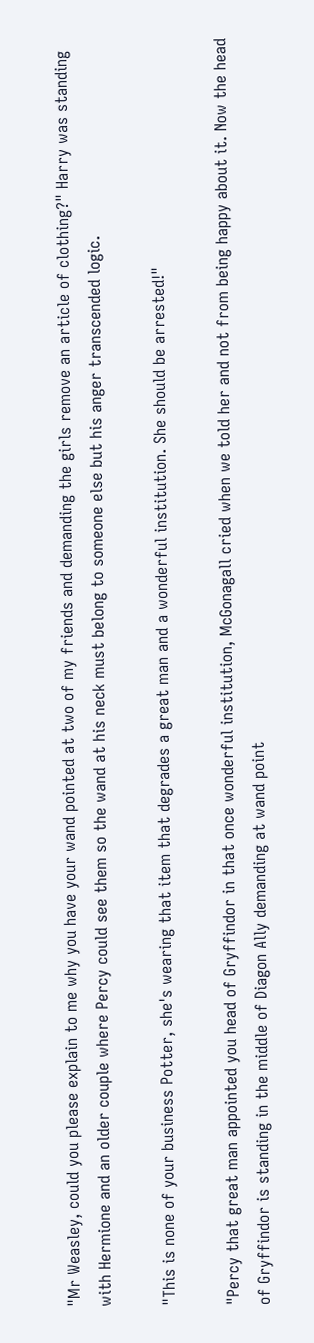"Mr Weasley, could you please explain to me why you have your wand pointed at two of my friends and demanding the girls remove an article of clothing?" Harry was standing with Hermione and an older couple where Percy could see them so the wand at his neck must belong to someone else but his anger transcended logic.

"This is none of your business Potter, she's wearing that item that degrades a great man and a wonderful institution. She should be arrested!"

"Percy that great man appointed you head of Gryffindor in that once wonderful institution, McGonagall cried when we told her and not from being happy about it. Now the head of Gryffindor is standing in the middle of Diagon Ally demanding at wand point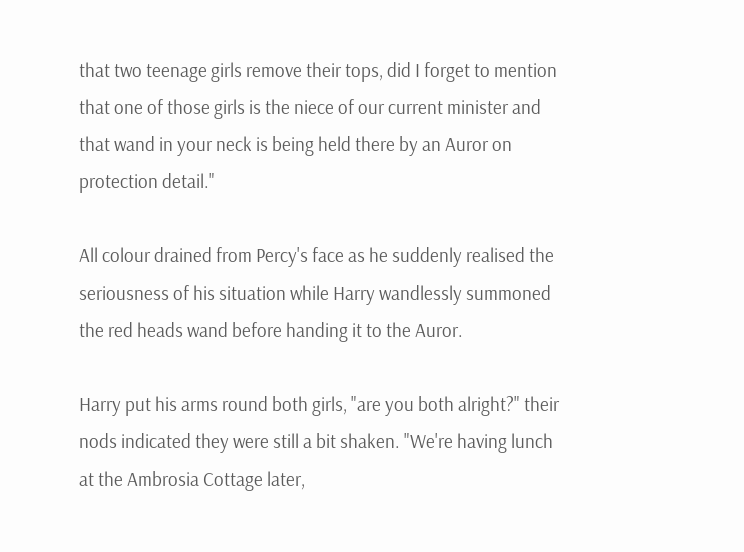that two teenage girls remove their tops, did I forget to mention that one of those girls is the niece of our current minister and that wand in your neck is being held there by an Auror on protection detail."

All colour drained from Percy's face as he suddenly realised the seriousness of his situation while Harry wandlessly summoned the red heads wand before handing it to the Auror.

Harry put his arms round both girls, "are you both alright?" their nods indicated they were still a bit shaken. "We're having lunch at the Ambrosia Cottage later,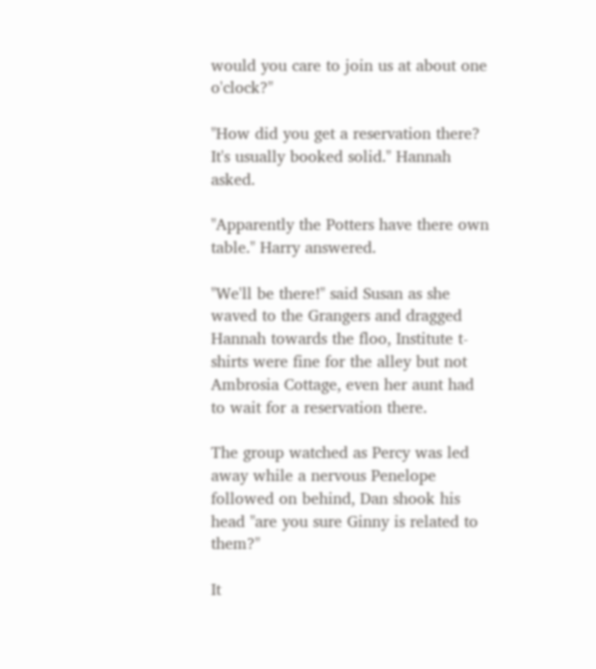would you care to join us at about one o'clock?"

"How did you get a reservation there? It's usually booked solid." Hannah asked.

"Apparently the Potters have there own table." Harry answered.

"We'll be there!" said Susan as she waved to the Grangers and dragged Hannah towards the floo, Institute t-shirts were fine for the alley but not Ambrosia Cottage, even her aunt had to wait for a reservation there.

The group watched as Percy was led away while a nervous Penelope followed on behind, Dan shook his head "are you sure Ginny is related to them?"

It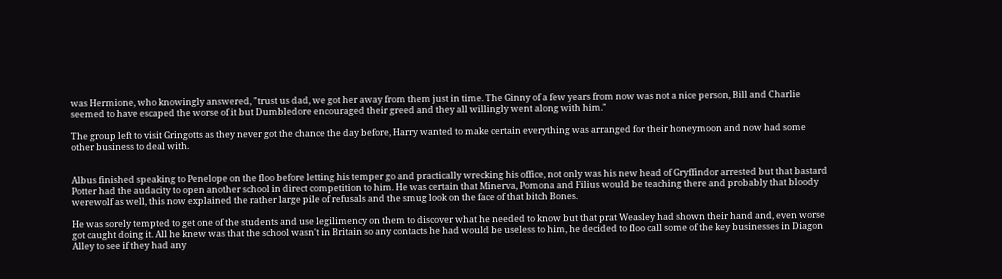was Hermione, who knowingly answered, "trust us dad, we got her away from them just in time. The Ginny of a few years from now was not a nice person, Bill and Charlie seemed to have escaped the worse of it but Dumbledore encouraged their greed and they all willingly went along with him."

The group left to visit Gringotts as they never got the chance the day before, Harry wanted to make certain everything was arranged for their honeymoon and now had some other business to deal with.


Albus finished speaking to Penelope on the floo before letting his temper go and practically wrecking his office, not only was his new head of Gryffindor arrested but that bastard Potter had the audacity to open another school in direct competition to him. He was certain that Minerva, Pomona and Filius would be teaching there and probably that bloody werewolf as well, this now explained the rather large pile of refusals and the smug look on the face of that bitch Bones.

He was sorely tempted to get one of the students and use legilimency on them to discover what he needed to know but that prat Weasley had shown their hand and, even worse got caught doing it. All he knew was that the school wasn't in Britain so any contacts he had would be useless to him, he decided to floo call some of the key businesses in Diagon Alley to see if they had any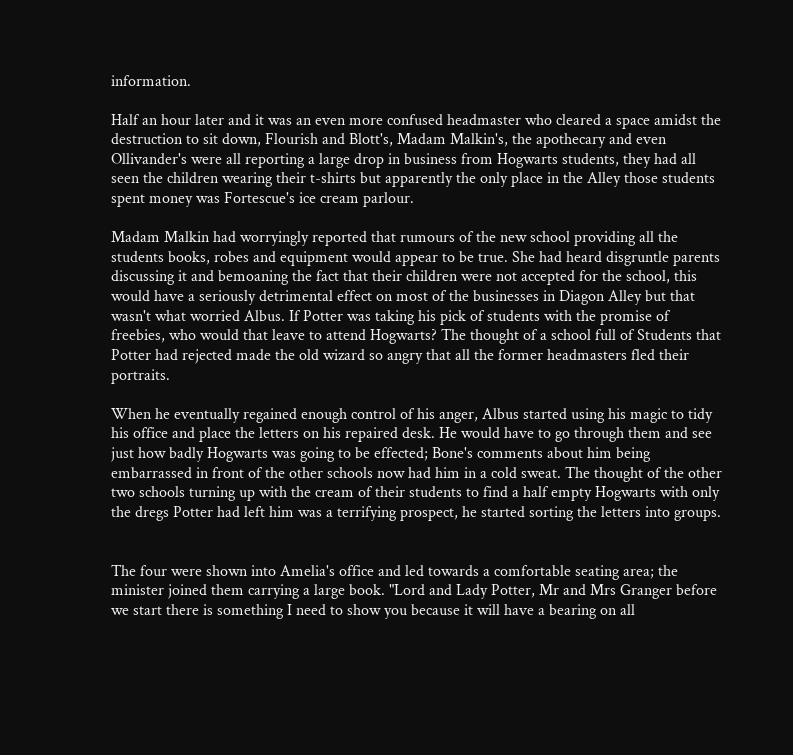information.

Half an hour later and it was an even more confused headmaster who cleared a space amidst the destruction to sit down, Flourish and Blott's, Madam Malkin's, the apothecary and even Ollivander's were all reporting a large drop in business from Hogwarts students, they had all seen the children wearing their t-shirts but apparently the only place in the Alley those students spent money was Fortescue's ice cream parlour.

Madam Malkin had worryingly reported that rumours of the new school providing all the students books, robes and equipment would appear to be true. She had heard disgruntle parents discussing it and bemoaning the fact that their children were not accepted for the school, this would have a seriously detrimental effect on most of the businesses in Diagon Alley but that wasn't what worried Albus. If Potter was taking his pick of students with the promise of freebies, who would that leave to attend Hogwarts? The thought of a school full of Students that Potter had rejected made the old wizard so angry that all the former headmasters fled their portraits.

When he eventually regained enough control of his anger, Albus started using his magic to tidy his office and place the letters on his repaired desk. He would have to go through them and see just how badly Hogwarts was going to be effected; Bone's comments about him being embarrassed in front of the other schools now had him in a cold sweat. The thought of the other two schools turning up with the cream of their students to find a half empty Hogwarts with only the dregs Potter had left him was a terrifying prospect, he started sorting the letters into groups.


The four were shown into Amelia's office and led towards a comfortable seating area; the minister joined them carrying a large book. "Lord and Lady Potter, Mr and Mrs Granger before we start there is something I need to show you because it will have a bearing on all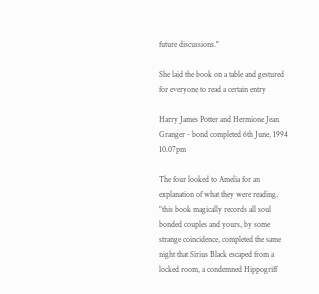future discussions."

She laid the book on a table and gestured for everyone to read a certain entry

Harry James Potter and Hermione Jean Granger - bond completed 6th June, 1994 10.07pm

The four looked to Amelia for an explanation of what they were reading, "this book magically records all soul bonded couples and yours, by some strange coincidence, completed the same night that Sirius Black escaped from a locked room, a condemned Hippogriff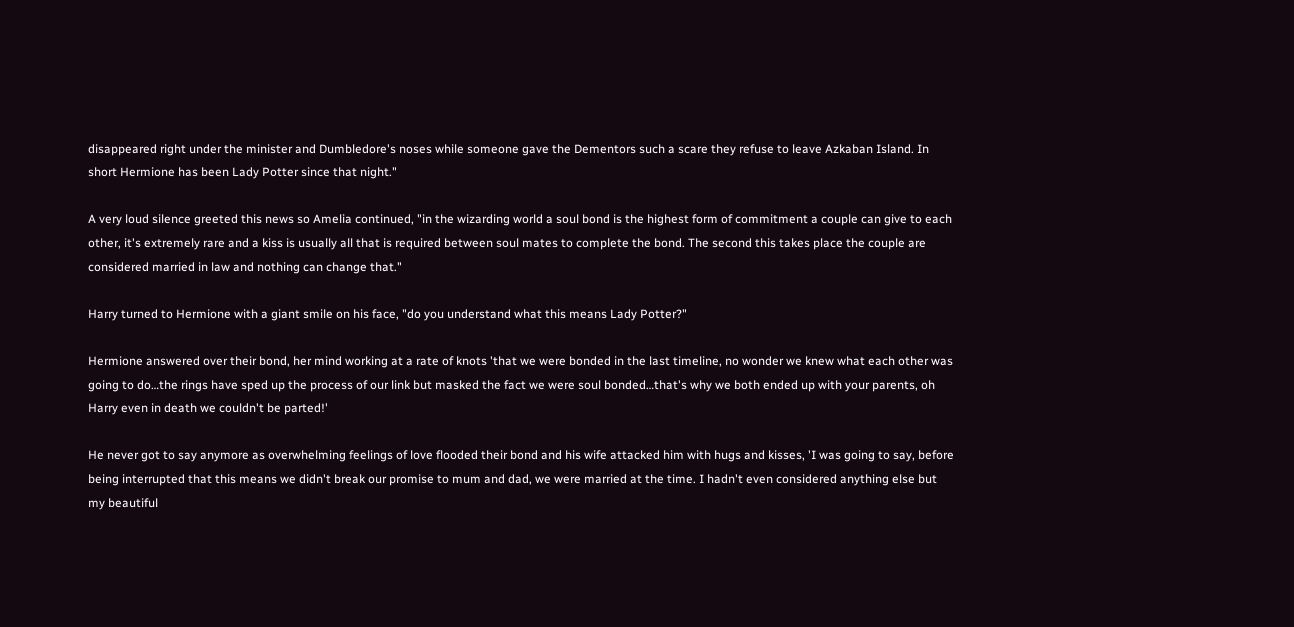disappeared right under the minister and Dumbledore's noses while someone gave the Dementors such a scare they refuse to leave Azkaban Island. In short Hermione has been Lady Potter since that night."

A very loud silence greeted this news so Amelia continued, "in the wizarding world a soul bond is the highest form of commitment a couple can give to each other, it's extremely rare and a kiss is usually all that is required between soul mates to complete the bond. The second this takes place the couple are considered married in law and nothing can change that."

Harry turned to Hermione with a giant smile on his face, "do you understand what this means Lady Potter?"

Hermione answered over their bond, her mind working at a rate of knots 'that we were bonded in the last timeline, no wonder we knew what each other was going to do…the rings have sped up the process of our link but masked the fact we were soul bonded…that's why we both ended up with your parents, oh Harry even in death we couldn't be parted!'

He never got to say anymore as overwhelming feelings of love flooded their bond and his wife attacked him with hugs and kisses, 'I was going to say, before being interrupted that this means we didn't break our promise to mum and dad, we were married at the time. I hadn't even considered anything else but my beautiful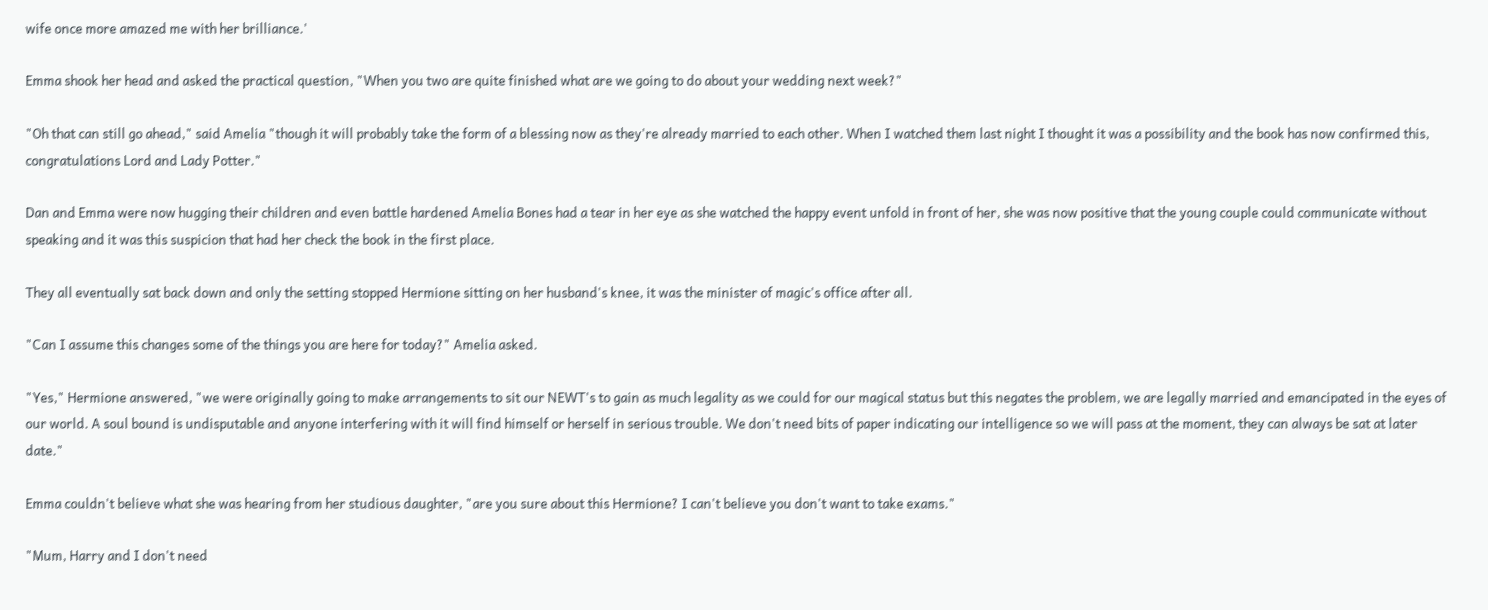wife once more amazed me with her brilliance.'

Emma shook her head and asked the practical question, "When you two are quite finished what are we going to do about your wedding next week?"

"Oh that can still go ahead," said Amelia "though it will probably take the form of a blessing now as they're already married to each other. When I watched them last night I thought it was a possibility and the book has now confirmed this, congratulations Lord and Lady Potter."

Dan and Emma were now hugging their children and even battle hardened Amelia Bones had a tear in her eye as she watched the happy event unfold in front of her, she was now positive that the young couple could communicate without speaking and it was this suspicion that had her check the book in the first place.

They all eventually sat back down and only the setting stopped Hermione sitting on her husband's knee, it was the minister of magic's office after all.

"Can I assume this changes some of the things you are here for today?" Amelia asked.

"Yes," Hermione answered, "we were originally going to make arrangements to sit our NEWT's to gain as much legality as we could for our magical status but this negates the problem, we are legally married and emancipated in the eyes of our world. A soul bound is undisputable and anyone interfering with it will find himself or herself in serious trouble. We don't need bits of paper indicating our intelligence so we will pass at the moment, they can always be sat at later date."

Emma couldn't believe what she was hearing from her studious daughter, "are you sure about this Hermione? I can't believe you don't want to take exams."

"Mum, Harry and I don't need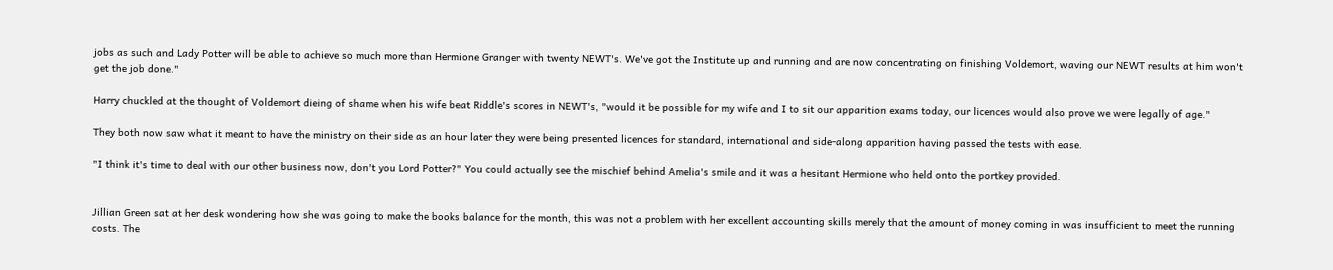jobs as such and Lady Potter will be able to achieve so much more than Hermione Granger with twenty NEWT's. We've got the Institute up and running and are now concentrating on finishing Voldemort, waving our NEWT results at him won't get the job done."

Harry chuckled at the thought of Voldemort dieing of shame when his wife beat Riddle's scores in NEWT's, "would it be possible for my wife and I to sit our apparition exams today, our licences would also prove we were legally of age."

They both now saw what it meant to have the ministry on their side as an hour later they were being presented licences for standard, international and side-along apparition having passed the tests with ease.

"I think it's time to deal with our other business now, don't you Lord Potter?" You could actually see the mischief behind Amelia's smile and it was a hesitant Hermione who held onto the portkey provided.


Jillian Green sat at her desk wondering how she was going to make the books balance for the month, this was not a problem with her excellent accounting skills merely that the amount of money coming in was insufficient to meet the running costs. The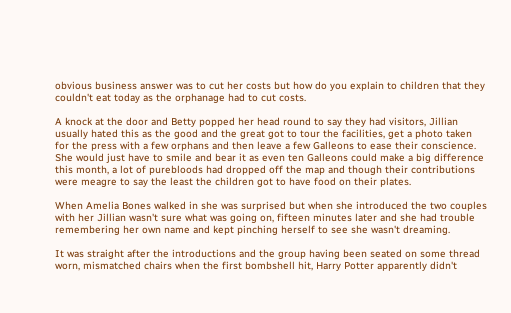obvious business answer was to cut her costs but how do you explain to children that they couldn't eat today as the orphanage had to cut costs.

A knock at the door and Betty popped her head round to say they had visitors, Jillian usually hated this as the good and the great got to tour the facilities, get a photo taken for the press with a few orphans and then leave a few Galleons to ease their conscience. She would just have to smile and bear it as even ten Galleons could make a big difference this month, a lot of purebloods had dropped off the map and though their contributions were meagre to say the least the children got to have food on their plates.

When Amelia Bones walked in she was surprised but when she introduced the two couples with her Jillian wasn't sure what was going on, fifteen minutes later and she had trouble remembering her own name and kept pinching herself to see she wasn't dreaming.

It was straight after the introductions and the group having been seated on some thread worn, mismatched chairs when the first bombshell hit, Harry Potter apparently didn't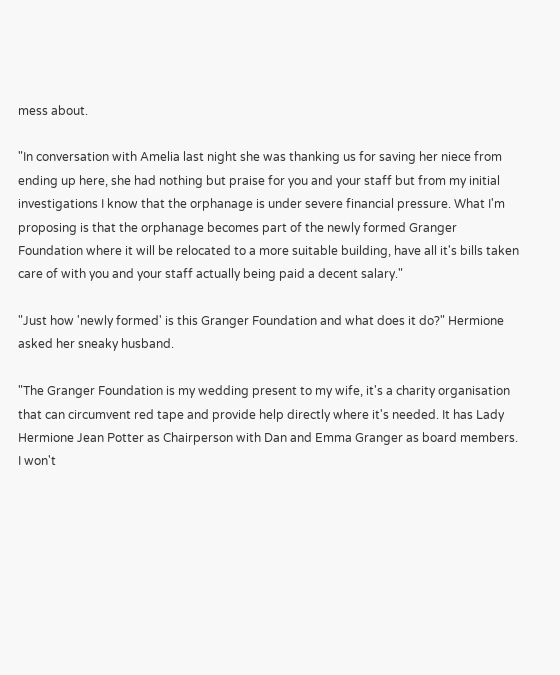mess about.

"In conversation with Amelia last night she was thanking us for saving her niece from ending up here, she had nothing but praise for you and your staff but from my initial investigations I know that the orphanage is under severe financial pressure. What I'm proposing is that the orphanage becomes part of the newly formed Granger Foundation where it will be relocated to a more suitable building, have all it's bills taken care of with you and your staff actually being paid a decent salary."

"Just how 'newly formed' is this Granger Foundation and what does it do?" Hermione asked her sneaky husband.

"The Granger Foundation is my wedding present to my wife, it's a charity organisation that can circumvent red tape and provide help directly where it's needed. It has Lady Hermione Jean Potter as Chairperson with Dan and Emma Granger as board members. I won't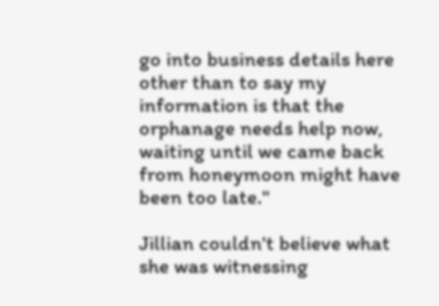go into business details here other than to say my information is that the orphanage needs help now, waiting until we came back from honeymoon might have been too late."

Jillian couldn't believe what she was witnessing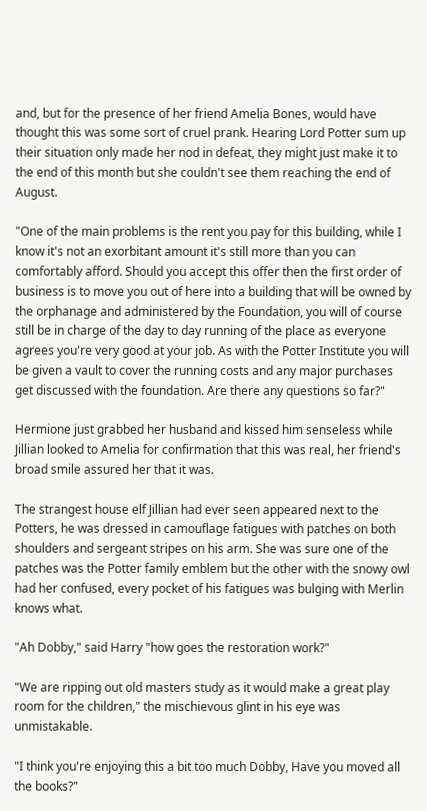and, but for the presence of her friend Amelia Bones, would have thought this was some sort of cruel prank. Hearing Lord Potter sum up their situation only made her nod in defeat, they might just make it to the end of this month but she couldn't see them reaching the end of August.

"One of the main problems is the rent you pay for this building, while I know it's not an exorbitant amount it's still more than you can comfortably afford. Should you accept this offer then the first order of business is to move you out of here into a building that will be owned by the orphanage and administered by the Foundation, you will of course still be in charge of the day to day running of the place as everyone agrees you're very good at your job. As with the Potter Institute you will be given a vault to cover the running costs and any major purchases get discussed with the foundation. Are there any questions so far?"

Hermione just grabbed her husband and kissed him senseless while Jillian looked to Amelia for confirmation that this was real, her friend's broad smile assured her that it was.

The strangest house elf Jillian had ever seen appeared next to the Potters, he was dressed in camouflage fatigues with patches on both shoulders and sergeant stripes on his arm. She was sure one of the patches was the Potter family emblem but the other with the snowy owl had her confused, every pocket of his fatigues was bulging with Merlin knows what.

"Ah Dobby," said Harry "how goes the restoration work?"

"We are ripping out old masters study as it would make a great play room for the children," the mischievous glint in his eye was unmistakable.

"I think you're enjoying this a bit too much Dobby, Have you moved all the books?"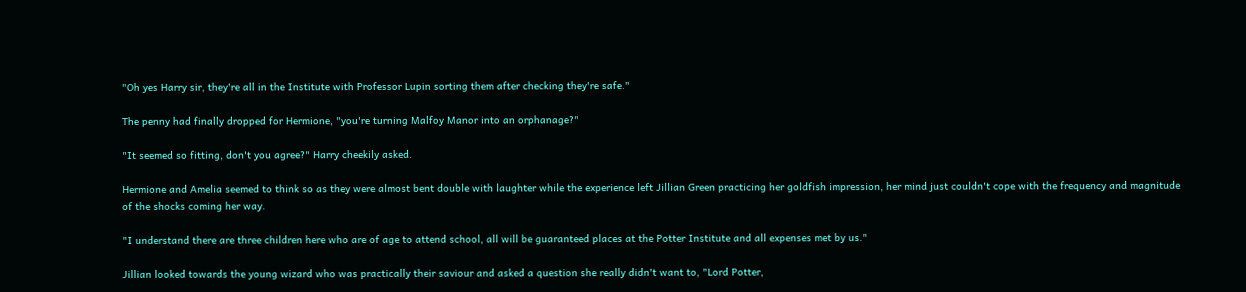"Oh yes Harry sir, they're all in the Institute with Professor Lupin sorting them after checking they're safe."

The penny had finally dropped for Hermione, "you're turning Malfoy Manor into an orphanage?"

"It seemed so fitting, don't you agree?" Harry cheekily asked.

Hermione and Amelia seemed to think so as they were almost bent double with laughter while the experience left Jillian Green practicing her goldfish impression, her mind just couldn't cope with the frequency and magnitude of the shocks coming her way.

"I understand there are three children here who are of age to attend school, all will be guaranteed places at the Potter Institute and all expenses met by us."

Jillian looked towards the young wizard who was practically their saviour and asked a question she really didn't want to, "Lord Potter,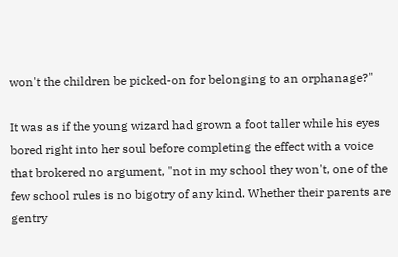won't the children be picked-on for belonging to an orphanage?"

It was as if the young wizard had grown a foot taller while his eyes bored right into her soul before completing the effect with a voice that brokered no argument, "not in my school they won't, one of the few school rules is no bigotry of any kind. Whether their parents are gentry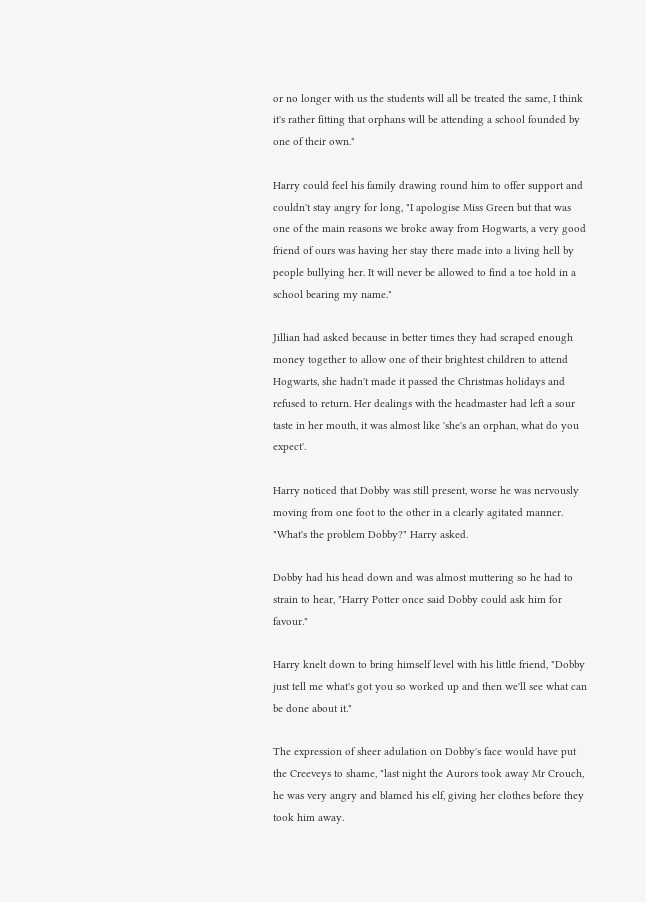or no longer with us the students will all be treated the same, I think it's rather fitting that orphans will be attending a school founded by one of their own."

Harry could feel his family drawing round him to offer support and couldn't stay angry for long, "I apologise Miss Green but that was one of the main reasons we broke away from Hogwarts, a very good friend of ours was having her stay there made into a living hell by people bullying her. It will never be allowed to find a toe hold in a school bearing my name."

Jillian had asked because in better times they had scraped enough money together to allow one of their brightest children to attend Hogwarts, she hadn't made it passed the Christmas holidays and refused to return. Her dealings with the headmaster had left a sour taste in her mouth, it was almost like 'she's an orphan, what do you expect'.

Harry noticed that Dobby was still present, worse he was nervously moving from one foot to the other in a clearly agitated manner. "What's the problem Dobby?" Harry asked.

Dobby had his head down and was almost muttering so he had to strain to hear, "Harry Potter once said Dobby could ask him for favour."

Harry knelt down to bring himself level with his little friend, "Dobby just tell me what's got you so worked up and then we'll see what can be done about it."

The expression of sheer adulation on Dobby's face would have put the Creeveys to shame, "last night the Aurors took away Mr Crouch, he was very angry and blamed his elf, giving her clothes before they took him away.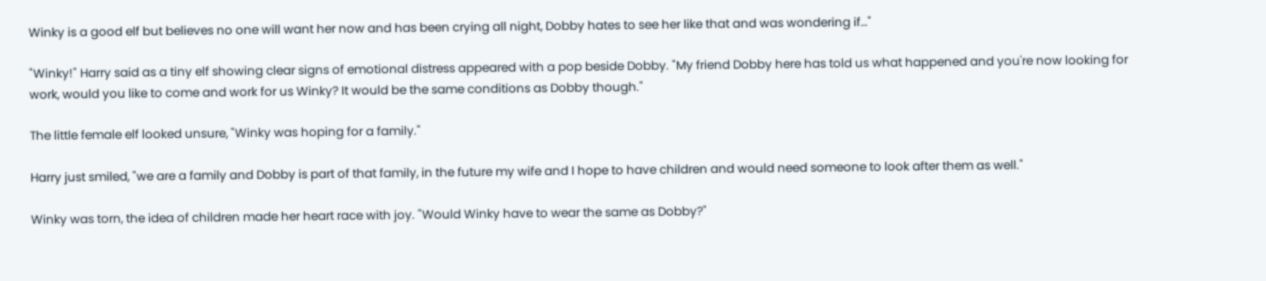Winky is a good elf but believes no one will want her now and has been crying all night, Dobby hates to see her like that and was wondering if…"

"Winky!" Harry said as a tiny elf showing clear signs of emotional distress appeared with a pop beside Dobby. "My friend Dobby here has told us what happened and you're now looking for work, would you like to come and work for us Winky? It would be the same conditions as Dobby though."

The little female elf looked unsure, "Winky was hoping for a family."

Harry just smiled, "we are a family and Dobby is part of that family, in the future my wife and I hope to have children and would need someone to look after them as well."

Winky was torn, the idea of children made her heart race with joy. "Would Winky have to wear the same as Dobby?"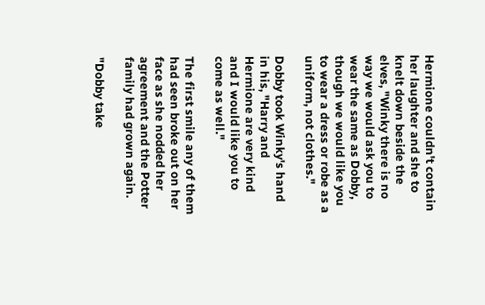Hermione couldn't contain her laughter and she to knelt down beside the elves, "Winky there is no way we would ask you to wear the same as Dobby, though we would like you to wear a dress or robe as a uniform, not clothes."

Dobby took Winky's hand in his, "Harry and Hermione are very kind and I would like you to come as well."

The first smile any of them had seen broke out on her face as she nodded her agreement and the Potter family had grown again.

"Dobby take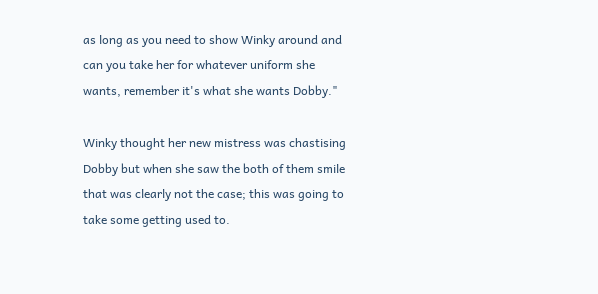as long as you need to show Winky around and can you take her for whatever uniform she wants, remember it's what she wants Dobby."

Winky thought her new mistress was chastising Dobby but when she saw the both of them smile that was clearly not the case; this was going to take some getting used to.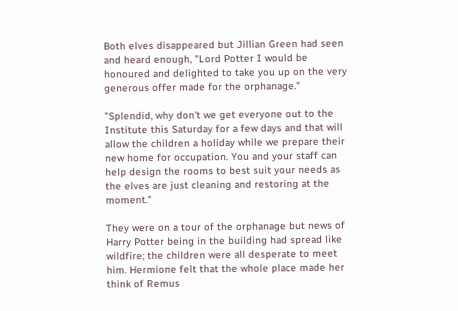Both elves disappeared but Jillian Green had seen and heard enough, "Lord Potter I would be honoured and delighted to take you up on the very generous offer made for the orphanage."

"Splendid, why don't we get everyone out to the Institute this Saturday for a few days and that will allow the children a holiday while we prepare their new home for occupation. You and your staff can help design the rooms to best suit your needs as the elves are just cleaning and restoring at the moment."

They were on a tour of the orphanage but news of Harry Potter being in the building had spread like wildfire; the children were all desperate to meet him. Hermione felt that the whole place made her think of Remus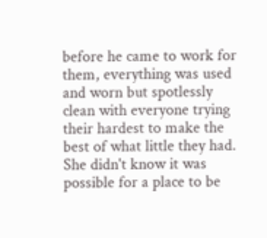before he came to work for them, everything was used and worn but spotlessly clean with everyone trying their hardest to make the best of what little they had. She didn't know it was possible for a place to be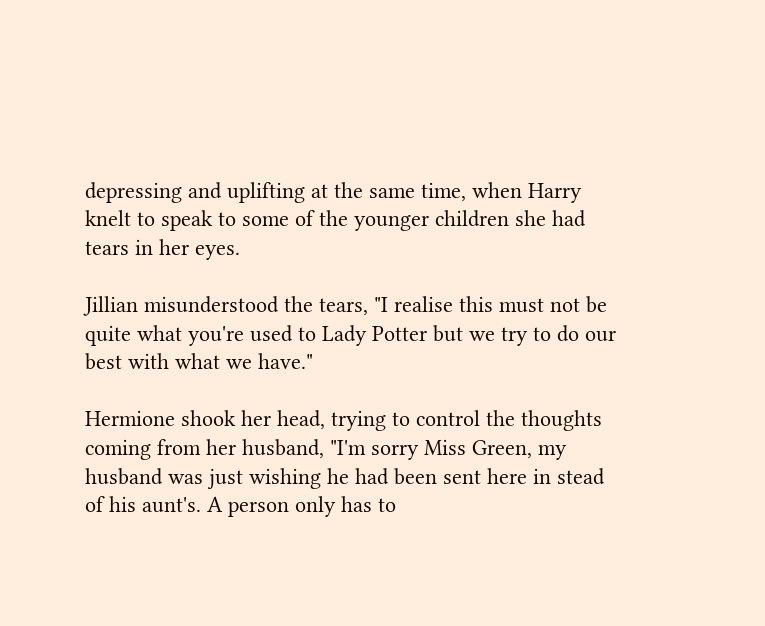depressing and uplifting at the same time, when Harry knelt to speak to some of the younger children she had tears in her eyes.

Jillian misunderstood the tears, "I realise this must not be quite what you're used to Lady Potter but we try to do our best with what we have."

Hermione shook her head, trying to control the thoughts coming from her husband, "I'm sorry Miss Green, my husband was just wishing he had been sent here in stead of his aunt's. A person only has to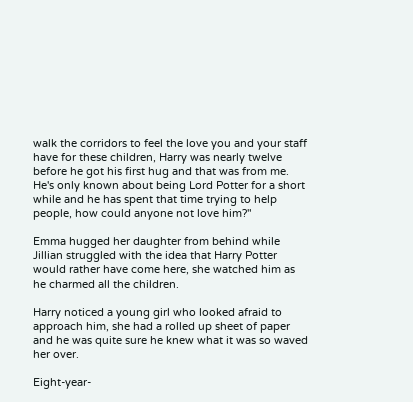walk the corridors to feel the love you and your staff have for these children, Harry was nearly twelve before he got his first hug and that was from me. He's only known about being Lord Potter for a short while and he has spent that time trying to help people, how could anyone not love him?"

Emma hugged her daughter from behind while Jillian struggled with the idea that Harry Potter would rather have come here, she watched him as he charmed all the children.

Harry noticed a young girl who looked afraid to approach him, she had a rolled up sheet of paper and he was quite sure he knew what it was so waved her over.

Eight-year-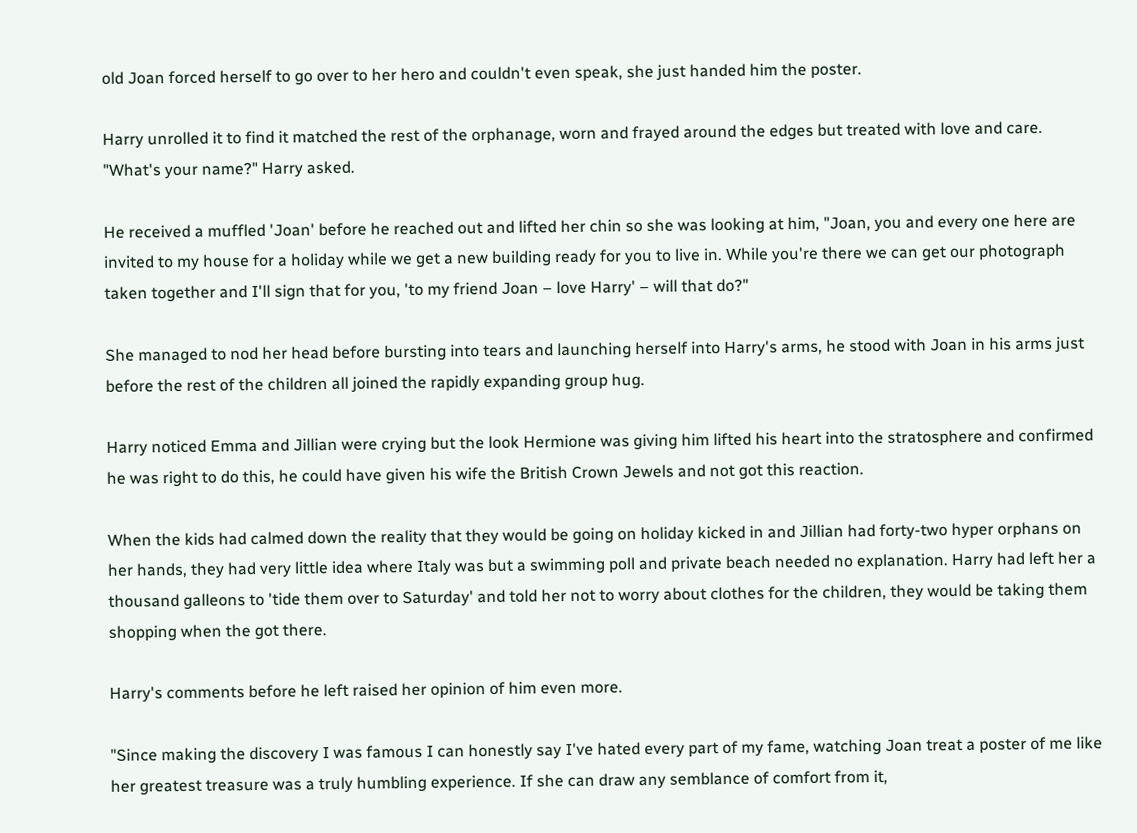old Joan forced herself to go over to her hero and couldn't even speak, she just handed him the poster.

Harry unrolled it to find it matched the rest of the orphanage, worn and frayed around the edges but treated with love and care. "What's your name?" Harry asked.

He received a muffled 'Joan' before he reached out and lifted her chin so she was looking at him, "Joan, you and every one here are invited to my house for a holiday while we get a new building ready for you to live in. While you're there we can get our photograph taken together and I'll sign that for you, 'to my friend Joan – love Harry' – will that do?"

She managed to nod her head before bursting into tears and launching herself into Harry's arms, he stood with Joan in his arms just before the rest of the children all joined the rapidly expanding group hug.

Harry noticed Emma and Jillian were crying but the look Hermione was giving him lifted his heart into the stratosphere and confirmed he was right to do this, he could have given his wife the British Crown Jewels and not got this reaction.

When the kids had calmed down the reality that they would be going on holiday kicked in and Jillian had forty-two hyper orphans on her hands, they had very little idea where Italy was but a swimming poll and private beach needed no explanation. Harry had left her a thousand galleons to 'tide them over to Saturday' and told her not to worry about clothes for the children, they would be taking them shopping when the got there.

Harry's comments before he left raised her opinion of him even more.

"Since making the discovery I was famous I can honestly say I've hated every part of my fame, watching Joan treat a poster of me like her greatest treasure was a truly humbling experience. If she can draw any semblance of comfort from it,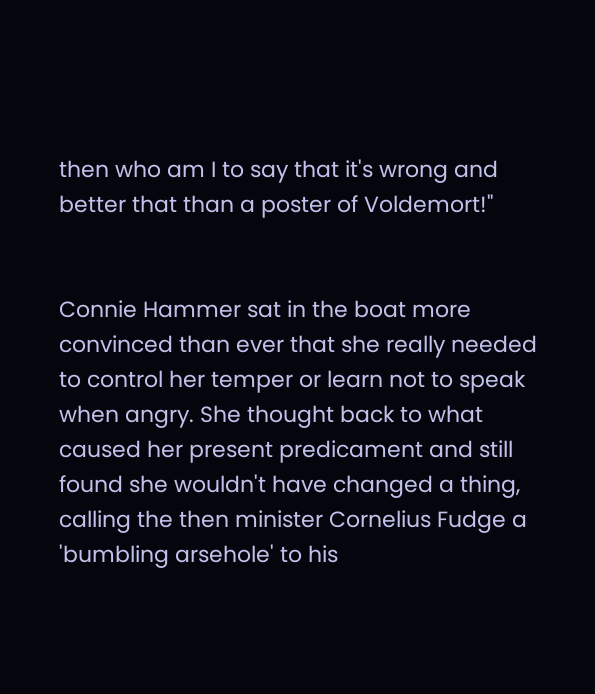then who am I to say that it's wrong and better that than a poster of Voldemort!"


Connie Hammer sat in the boat more convinced than ever that she really needed to control her temper or learn not to speak when angry. She thought back to what caused her present predicament and still found she wouldn't have changed a thing, calling the then minister Cornelius Fudge a 'bumbling arsehole' to his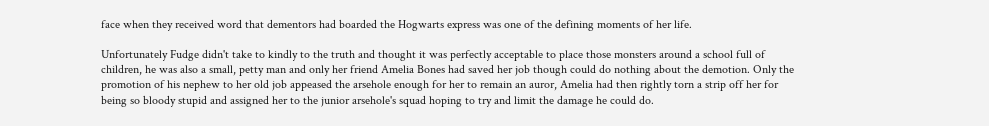face when they received word that dementors had boarded the Hogwarts express was one of the defining moments of her life.

Unfortunately Fudge didn't take to kindly to the truth and thought it was perfectly acceptable to place those monsters around a school full of children, he was also a small, petty man and only her friend Amelia Bones had saved her job though could do nothing about the demotion. Only the promotion of his nephew to her old job appeased the arsehole enough for her to remain an auror, Amelia had then rightly torn a strip off her for being so bloody stupid and assigned her to the junior arsehole's squad hoping to try and limit the damage he could do.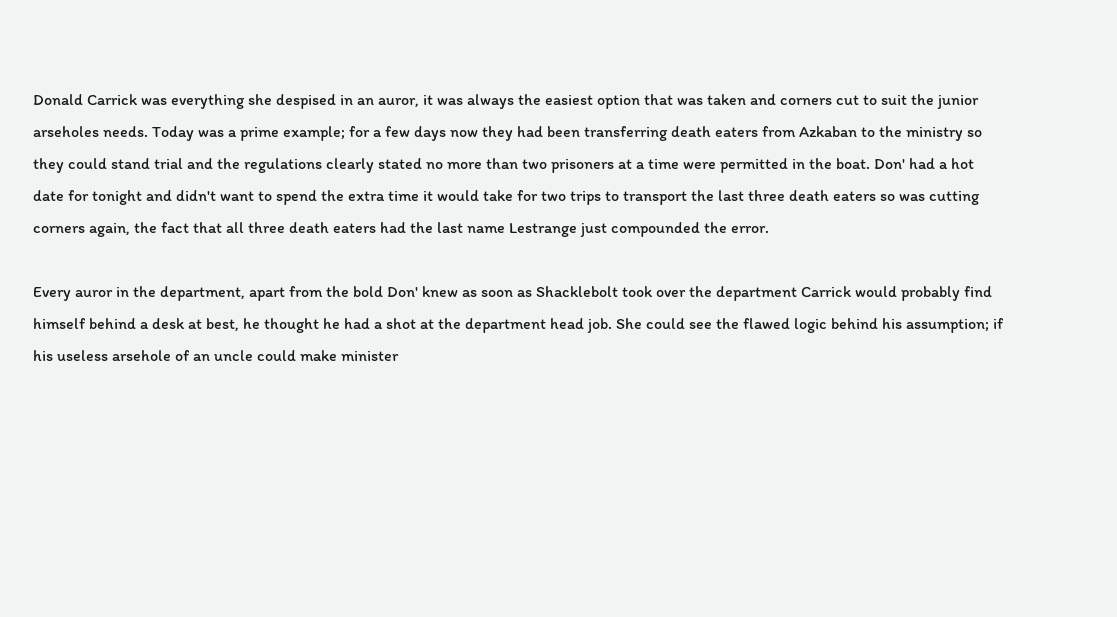Donald Carrick was everything she despised in an auror, it was always the easiest option that was taken and corners cut to suit the junior arseholes needs. Today was a prime example; for a few days now they had been transferring death eaters from Azkaban to the ministry so they could stand trial and the regulations clearly stated no more than two prisoners at a time were permitted in the boat. Don' had a hot date for tonight and didn't want to spend the extra time it would take for two trips to transport the last three death eaters so was cutting corners again, the fact that all three death eaters had the last name Lestrange just compounded the error.

Every auror in the department, apart from the bold Don' knew as soon as Shacklebolt took over the department Carrick would probably find himself behind a desk at best, he thought he had a shot at the department head job. She could see the flawed logic behind his assumption; if his useless arsehole of an uncle could make minister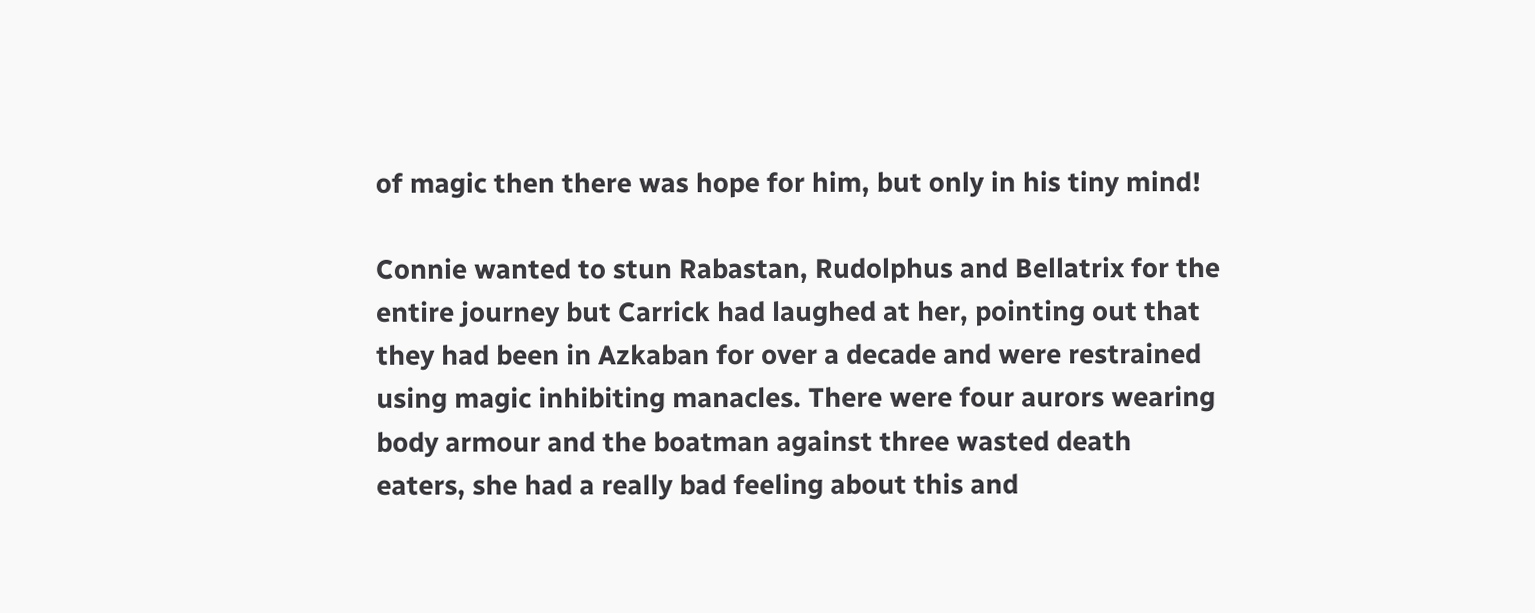of magic then there was hope for him, but only in his tiny mind!

Connie wanted to stun Rabastan, Rudolphus and Bellatrix for the entire journey but Carrick had laughed at her, pointing out that they had been in Azkaban for over a decade and were restrained using magic inhibiting manacles. There were four aurors wearing body armour and the boatman against three wasted death eaters, she had a really bad feeling about this and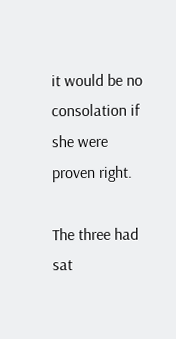it would be no consolation if she were proven right.

The three had sat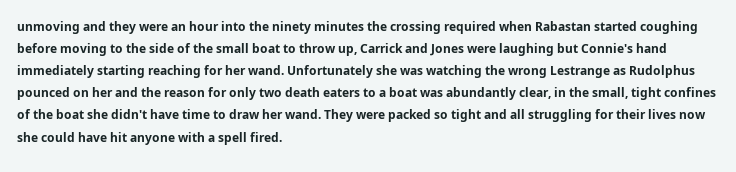unmoving and they were an hour into the ninety minutes the crossing required when Rabastan started coughing before moving to the side of the small boat to throw up, Carrick and Jones were laughing but Connie's hand immediately starting reaching for her wand. Unfortunately she was watching the wrong Lestrange as Rudolphus pounced on her and the reason for only two death eaters to a boat was abundantly clear, in the small, tight confines of the boat she didn't have time to draw her wand. They were packed so tight and all struggling for their lives now she could have hit anyone with a spell fired.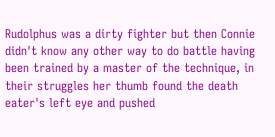Rudolphus was a dirty fighter but then Connie didn't know any other way to do battle having been trained by a master of the technique, in their struggles her thumb found the death eater's left eye and pushed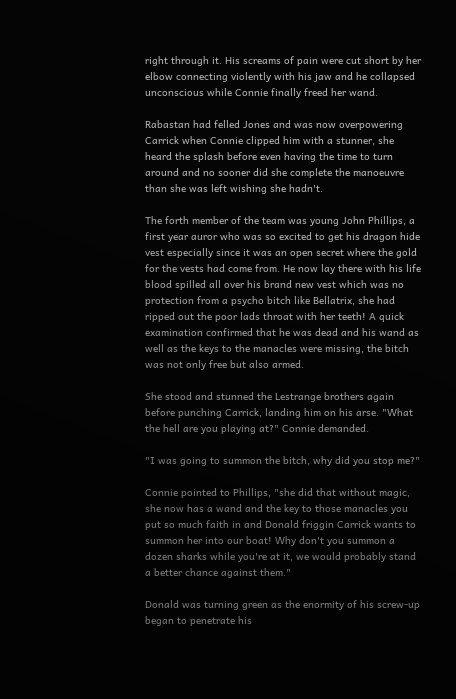right through it. His screams of pain were cut short by her elbow connecting violently with his jaw and he collapsed unconscious while Connie finally freed her wand.

Rabastan had felled Jones and was now overpowering Carrick when Connie clipped him with a stunner, she heard the splash before even having the time to turn around and no sooner did she complete the manoeuvre than she was left wishing she hadn't.

The forth member of the team was young John Phillips, a first year auror who was so excited to get his dragon hide vest especially since it was an open secret where the gold for the vests had come from. He now lay there with his life blood spilled all over his brand new vest which was no protection from a psycho bitch like Bellatrix, she had ripped out the poor lads throat with her teeth! A quick examination confirmed that he was dead and his wand as well as the keys to the manacles were missing, the bitch was not only free but also armed.

She stood and stunned the Lestrange brothers again before punching Carrick, landing him on his arse. "What the hell are you playing at?" Connie demanded.

"I was going to summon the bitch, why did you stop me?"

Connie pointed to Phillips, "she did that without magic, she now has a wand and the key to those manacles you put so much faith in and Donald friggin Carrick wants to summon her into our boat! Why don't you summon a dozen sharks while you're at it, we would probably stand a better chance against them."

Donald was turning green as the enormity of his screw-up began to penetrate his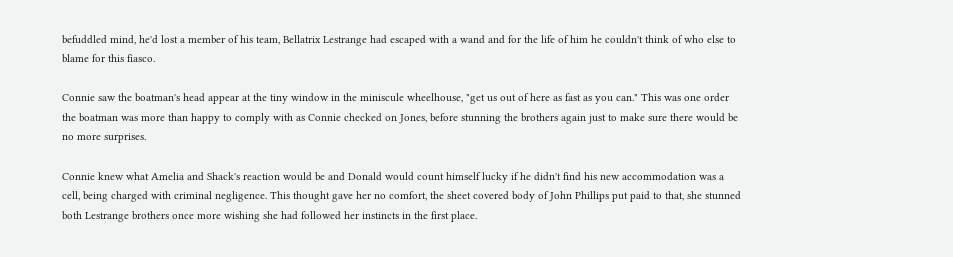befuddled mind, he'd lost a member of his team, Bellatrix Lestrange had escaped with a wand and for the life of him he couldn't think of who else to blame for this fiasco.

Connie saw the boatman's head appear at the tiny window in the miniscule wheelhouse, "get us out of here as fast as you can." This was one order the boatman was more than happy to comply with as Connie checked on Jones, before stunning the brothers again just to make sure there would be no more surprises.

Connie knew what Amelia and Shack's reaction would be and Donald would count himself lucky if he didn't find his new accommodation was a cell, being charged with criminal negligence. This thought gave her no comfort, the sheet covered body of John Phillips put paid to that, she stunned both Lestrange brothers once more wishing she had followed her instincts in the first place.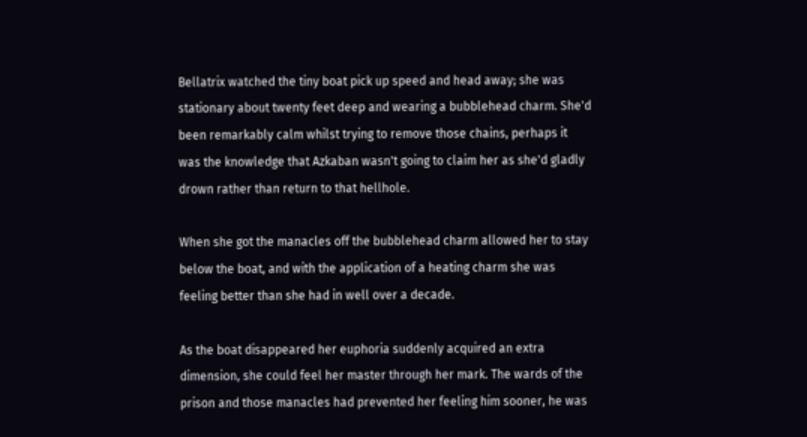Bellatrix watched the tiny boat pick up speed and head away; she was stationary about twenty feet deep and wearing a bubblehead charm. She'd been remarkably calm whilst trying to remove those chains, perhaps it was the knowledge that Azkaban wasn't going to claim her as she'd gladly drown rather than return to that hellhole.

When she got the manacles off the bubblehead charm allowed her to stay below the boat, and with the application of a heating charm she was feeling better than she had in well over a decade.

As the boat disappeared her euphoria suddenly acquired an extra dimension, she could feel her master through her mark. The wards of the prison and those manacles had prevented her feeling him sooner, he was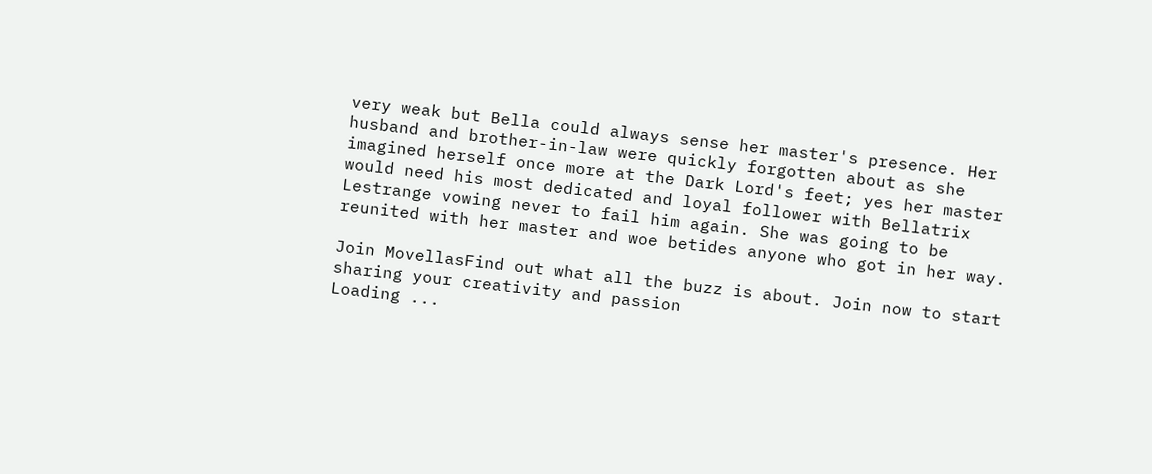very weak but Bella could always sense her master's presence. Her husband and brother-in-law were quickly forgotten about as she imagined herself once more at the Dark Lord's feet; yes her master would need his most dedicated and loyal follower with Bellatrix Lestrange vowing never to fail him again. She was going to be reunited with her master and woe betides anyone who got in her way.

Join MovellasFind out what all the buzz is about. Join now to start sharing your creativity and passion
Loading ...